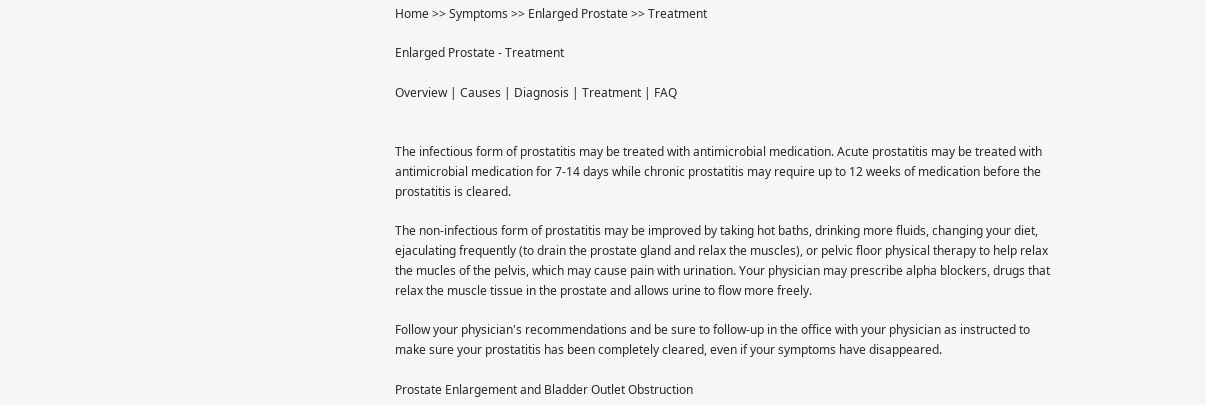Home >> Symptoms >> Enlarged Prostate >> Treatment

Enlarged Prostate - Treatment

Overview | Causes | Diagnosis | Treatment | FAQ


The infectious form of prostatitis may be treated with antimicrobial medication. Acute prostatitis may be treated with antimicrobial medication for 7-14 days while chronic prostatitis may require up to 12 weeks of medication before the prostatitis is cleared.

The non-infectious form of prostatitis may be improved by taking hot baths, drinking more fluids, changing your diet, ejaculating frequently (to drain the prostate gland and relax the muscles), or pelvic floor physical therapy to help relax the mucles of the pelvis, which may cause pain with urination. Your physician may prescribe alpha blockers, drugs that relax the muscle tissue in the prostate and allows urine to flow more freely.

Follow your physician's recommendations and be sure to follow-up in the office with your physician as instructed to make sure your prostatitis has been completely cleared, even if your symptoms have disappeared.

Prostate Enlargement and Bladder Outlet Obstruction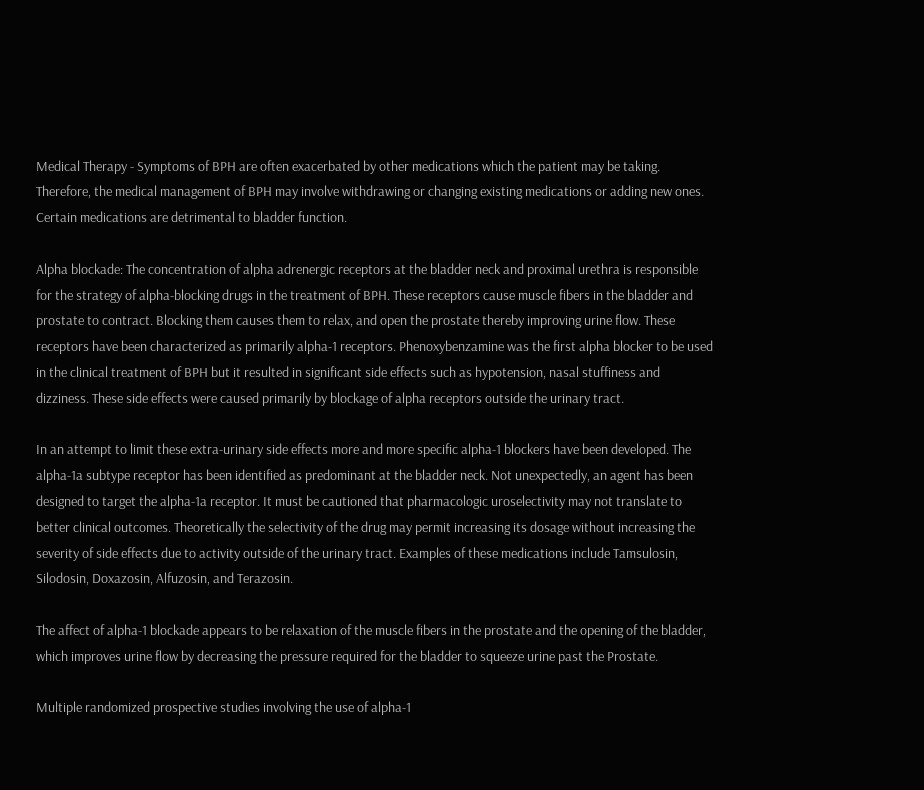Medical Therapy - Symptoms of BPH are often exacerbated by other medications which the patient may be taking. Therefore, the medical management of BPH may involve withdrawing or changing existing medications or adding new ones. Certain medications are detrimental to bladder function.

Alpha blockade: The concentration of alpha adrenergic receptors at the bladder neck and proximal urethra is responsible for the strategy of alpha-blocking drugs in the treatment of BPH. These receptors cause muscle fibers in the bladder and prostate to contract. Blocking them causes them to relax, and open the prostate thereby improving urine flow. These receptors have been characterized as primarily alpha-1 receptors. Phenoxybenzamine was the first alpha blocker to be used in the clinical treatment of BPH but it resulted in significant side effects such as hypotension, nasal stuffiness and dizziness. These side effects were caused primarily by blockage of alpha receptors outside the urinary tract.

In an attempt to limit these extra-urinary side effects more and more specific alpha-1 blockers have been developed. The alpha-1a subtype receptor has been identified as predominant at the bladder neck. Not unexpectedly, an agent has been designed to target the alpha-1a receptor. It must be cautioned that pharmacologic uroselectivity may not translate to better clinical outcomes. Theoretically the selectivity of the drug may permit increasing its dosage without increasing the severity of side effects due to activity outside of the urinary tract. Examples of these medications include Tamsulosin, Silodosin, Doxazosin, Alfuzosin, and Terazosin.

The affect of alpha-1 blockade appears to be relaxation of the muscle fibers in the prostate and the opening of the bladder, which improves urine flow by decreasing the pressure required for the bladder to squeeze urine past the Prostate.

Multiple randomized prospective studies involving the use of alpha-1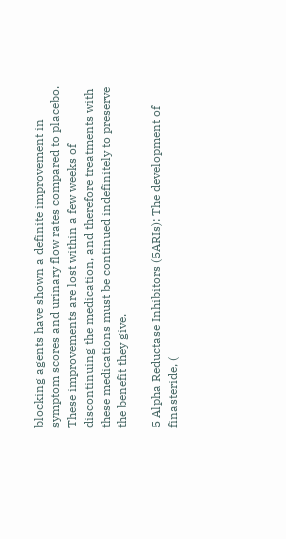blocking agents have shown a definite improvement in symptom scores and urinary flow rates compared to placebo. These improvements are lost within a few weeks of discontinuing the medication, and therefore treatments with these medications must be continued indefinitely to preserve the benefit they give.

5 Alpha Reductase Inhibitors (5ARIs): The development of finasteride, (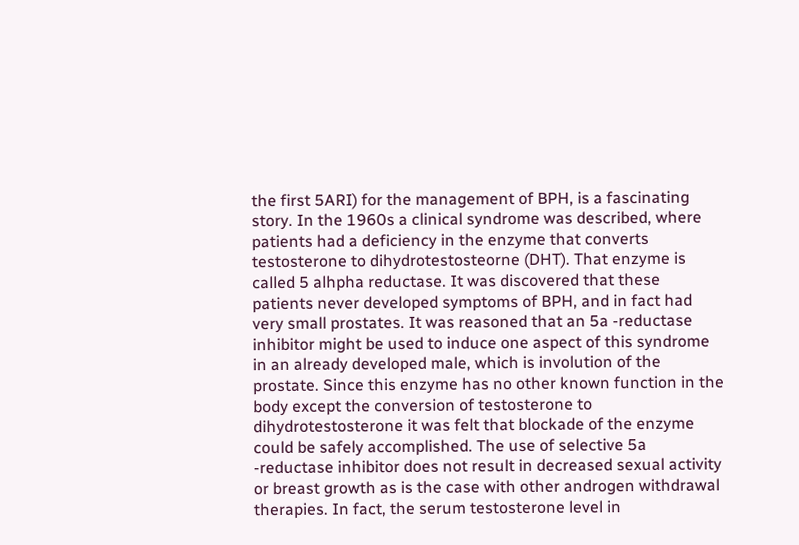the first 5ARI) for the management of BPH, is a fascinating story. In the 1960s a clinical syndrome was described, where patients had a deficiency in the enzyme that converts testosterone to dihydrotestosteorne (DHT). That enzyme is called 5 alhpha reductase. It was discovered that these patients never developed symptoms of BPH, and in fact had very small prostates. It was reasoned that an 5a -reductase inhibitor might be used to induce one aspect of this syndrome in an already developed male, which is involution of the prostate. Since this enzyme has no other known function in the body except the conversion of testosterone to dihydrotestosterone it was felt that blockade of the enzyme could be safely accomplished. The use of selective 5a -reductase inhibitor does not result in decreased sexual activity or breast growth as is the case with other androgen withdrawal therapies. In fact, the serum testosterone level in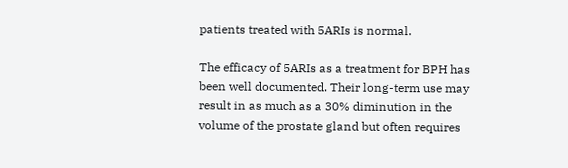patients treated with 5ARIs is normal.

The efficacy of 5ARIs as a treatment for BPH has been well documented. Their long-term use may result in as much as a 30% diminution in the volume of the prostate gland but often requires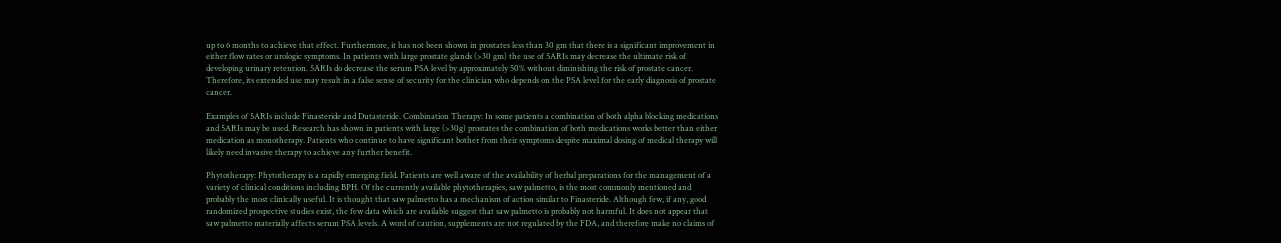up to 6 months to achieve that effect. Furthermore, it has not been shown in prostates less than 30 gm that there is a significant improvement in either flow rates or urologic symptoms. In patients with large prostate glands (>30 gm) the use of 5ARIs may decrease the ultimate risk of developing urinary retention. 5ARIs do decrease the serum PSA level by approximately 50% without diminishing the risk of prostate cancer. Therefore, its extended use may result in a false sense of security for the clinician who depends on the PSA level for the early diagnosis of prostate cancer.

Examples of 5ARIs include Finasteride and Dutasteride. Combination Therapy: In some patients a combination of both alpha blocking medications and 5ARIs may be used. Research has shown in patients with large (>30g) prostates the combination of both medications works better than either medication as monotherapy. Patients who continue to have significant bother from their symptoms despite maximal dosing of medical therapy will likely need invasive therapy to achieve any further benefit.

Phytotherapy: Phytotherapy is a rapidly emerging field. Patients are well aware of the availability of herbal preparations for the management of a variety of clinical conditions including BPH. Of the currently available phytotherapies, saw palmetto, is the most commonly mentioned and probably the most clinically useful. It is thought that saw palmetto has a mechanism of action similar to Finasteride. Although few, if any, good randomized prospective studies exist, the few data which are available suggest that saw palmetto is probably not harmful. It does not appear that saw palmetto materially affects serum PSA levels. A word of caution, supplements are not regulated by the FDA, and therefore make no claims of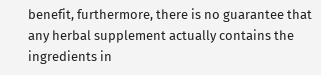benefit, furthermore, there is no guarantee that any herbal supplement actually contains the ingredients in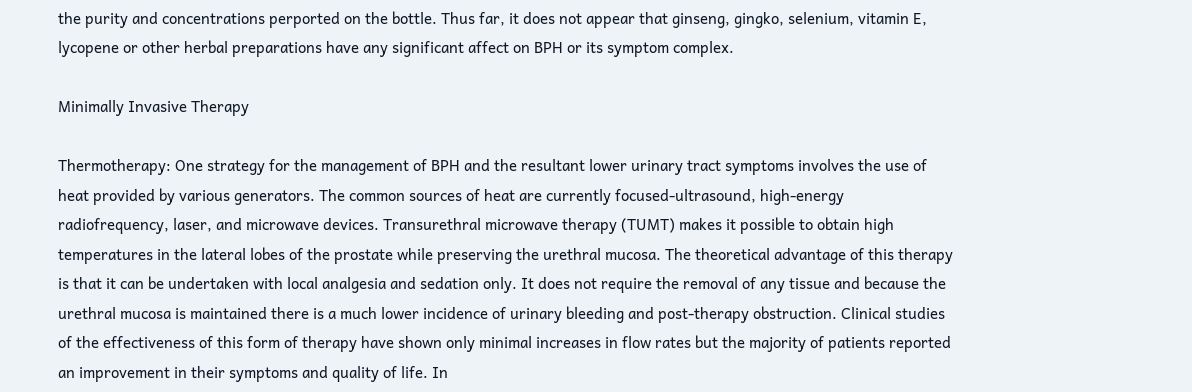the purity and concentrations perported on the bottle. Thus far, it does not appear that ginseng, gingko, selenium, vitamin E, lycopene or other herbal preparations have any significant affect on BPH or its symptom complex.

Minimally Invasive Therapy

Thermotherapy: One strategy for the management of BPH and the resultant lower urinary tract symptoms involves the use of heat provided by various generators. The common sources of heat are currently focused-ultrasound, high-energy radiofrequency, laser, and microwave devices. Transurethral microwave therapy (TUMT) makes it possible to obtain high temperatures in the lateral lobes of the prostate while preserving the urethral mucosa. The theoretical advantage of this therapy is that it can be undertaken with local analgesia and sedation only. It does not require the removal of any tissue and because the urethral mucosa is maintained there is a much lower incidence of urinary bleeding and post-therapy obstruction. Clinical studies of the effectiveness of this form of therapy have shown only minimal increases in flow rates but the majority of patients reported an improvement in their symptoms and quality of life. In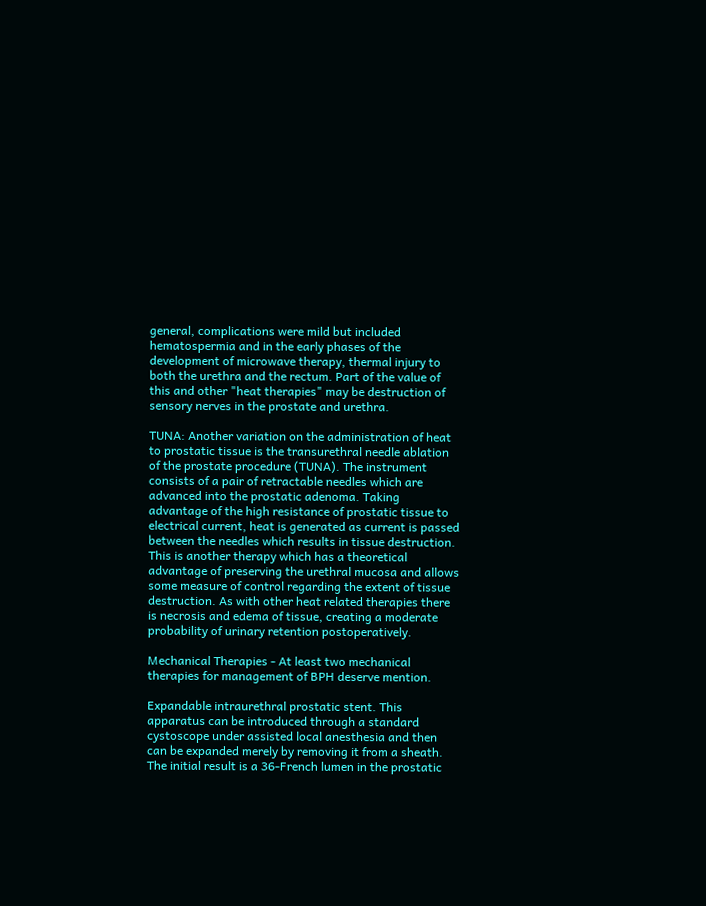general, complications were mild but included hematospermia and in the early phases of the development of microwave therapy, thermal injury to both the urethra and the rectum. Part of the value of this and other "heat therapies" may be destruction of sensory nerves in the prostate and urethra.

TUNA: Another variation on the administration of heat to prostatic tissue is the transurethral needle ablation of the prostate procedure (TUNA). The instrument consists of a pair of retractable needles which are advanced into the prostatic adenoma. Taking advantage of the high resistance of prostatic tissue to electrical current, heat is generated as current is passed between the needles which results in tissue destruction. This is another therapy which has a theoretical advantage of preserving the urethral mucosa and allows some measure of control regarding the extent of tissue destruction. As with other heat related therapies there is necrosis and edema of tissue, creating a moderate probability of urinary retention postoperatively.

Mechanical Therapies - At least two mechanical therapies for management of BPH deserve mention.

Expandable intraurethral prostatic stent. This apparatus can be introduced through a standard cystoscope under assisted local anesthesia and then can be expanded merely by removing it from a sheath. The initial result is a 36-French lumen in the prostatic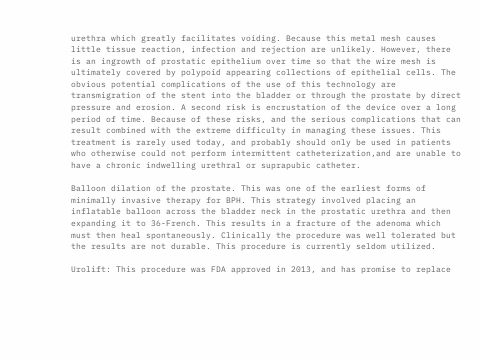urethra which greatly facilitates voiding. Because this metal mesh causes little tissue reaction, infection and rejection are unlikely. However, there is an ingrowth of prostatic epithelium over time so that the wire mesh is ultimately covered by polypoid appearing collections of epithelial cells. The obvious potential complications of the use of this technology are transmigration of the stent into the bladder or through the prostate by direct pressure and erosion. A second risk is encrustation of the device over a long period of time. Because of these risks, and the serious complications that can result combined with the extreme difficulty in managing these issues. This treatment is rarely used today, and probably should only be used in patients who otherwise could not perform intermittent catheterization,and are unable to have a chronic indwelling urethral or suprapubic catheter.

Balloon dilation of the prostate. This was one of the earliest forms of minimally invasive therapy for BPH. This strategy involved placing an inflatable balloon across the bladder neck in the prostatic urethra and then expanding it to 36-French. This results in a fracture of the adenoma which must then heal spontaneously. Clinically the procedure was well tolerated but the results are not durable. This procedure is currently seldom utilized.

Urolift: This procedure was FDA approved in 2013, and has promise to replace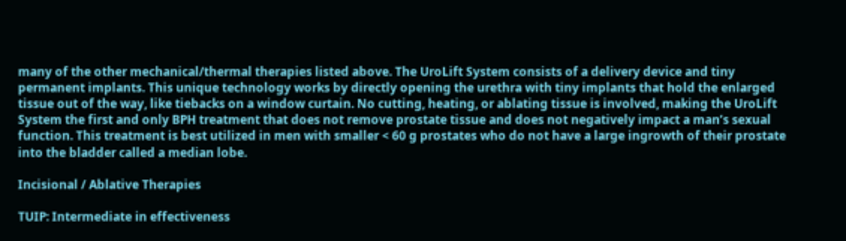many of the other mechanical/thermal therapies listed above. The UroLift System consists of a delivery device and tiny permanent implants. This unique technology works by directly opening the urethra with tiny implants that hold the enlarged tissue out of the way, like tiebacks on a window curtain. No cutting, heating, or ablating tissue is involved, making the UroLift System the first and only BPH treatment that does not remove prostate tissue and does not negatively impact a man’s sexual function. This treatment is best utilized in men with smaller < 60 g prostates who do not have a large ingrowth of their prostate into the bladder called a median lobe.

Incisional / Ablative Therapies

TUIP: Intermediate in effectiveness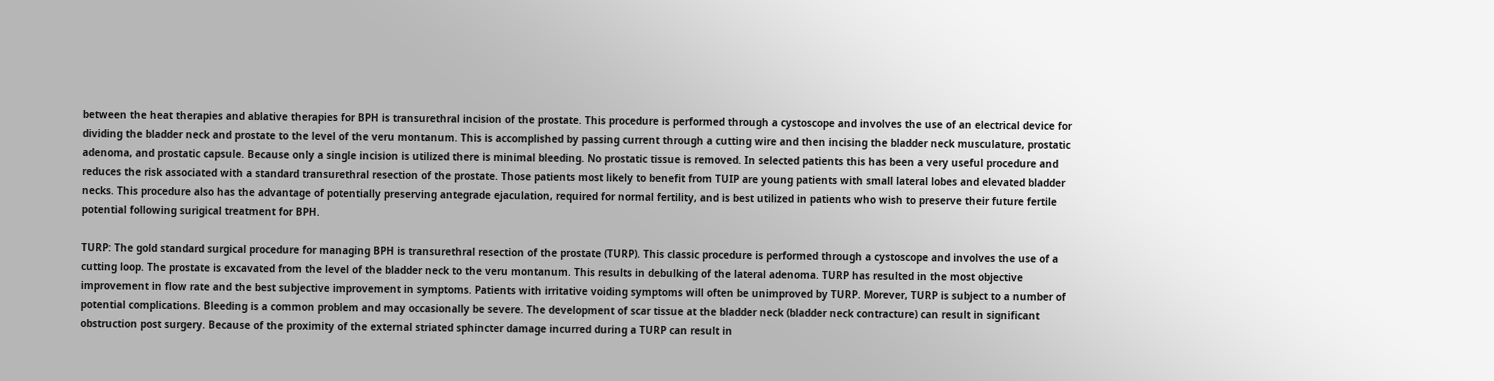between the heat therapies and ablative therapies for BPH is transurethral incision of the prostate. This procedure is performed through a cystoscope and involves the use of an electrical device for dividing the bladder neck and prostate to the level of the veru montanum. This is accomplished by passing current through a cutting wire and then incising the bladder neck musculature, prostatic adenoma, and prostatic capsule. Because only a single incision is utilized there is minimal bleeding. No prostatic tissue is removed. In selected patients this has been a very useful procedure and reduces the risk associated with a standard transurethral resection of the prostate. Those patients most likely to benefit from TUIP are young patients with small lateral lobes and elevated bladder necks. This procedure also has the advantage of potentially preserving antegrade ejaculation, required for normal fertility, and is best utilized in patients who wish to preserve their future fertile potential following surigical treatment for BPH.

TURP: The gold standard surgical procedure for managing BPH is transurethral resection of the prostate (TURP). This classic procedure is performed through a cystoscope and involves the use of a cutting loop. The prostate is excavated from the level of the bladder neck to the veru montanum. This results in debulking of the lateral adenoma. TURP has resulted in the most objective improvement in flow rate and the best subjective improvement in symptoms. Patients with irritative voiding symptoms will often be unimproved by TURP. Morever, TURP is subject to a number of potential complications. Bleeding is a common problem and may occasionally be severe. The development of scar tissue at the bladder neck (bladder neck contracture) can result in significant obstruction post surgery. Because of the proximity of the external striated sphincter damage incurred during a TURP can result in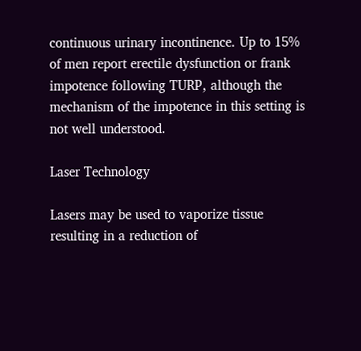continuous urinary incontinence. Up to 15% of men report erectile dysfunction or frank impotence following TURP, although the mechanism of the impotence in this setting is not well understood.

Laser Technology

Lasers may be used to vaporize tissue resulting in a reduction of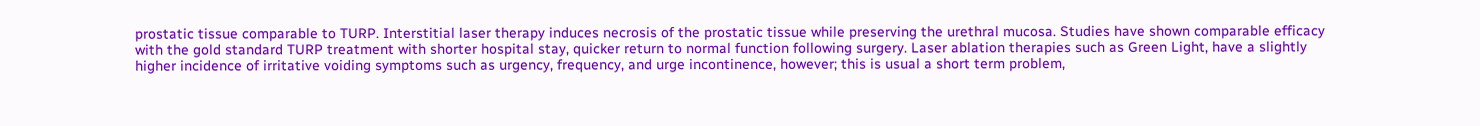prostatic tissue comparable to TURP. Interstitial laser therapy induces necrosis of the prostatic tissue while preserving the urethral mucosa. Studies have shown comparable efficacy with the gold standard TURP treatment with shorter hospital stay, quicker return to normal function following surgery. Laser ablation therapies such as Green Light, have a slightly higher incidence of irritative voiding symptoms such as urgency, frequency, and urge incontinence, however; this is usual a short term problem,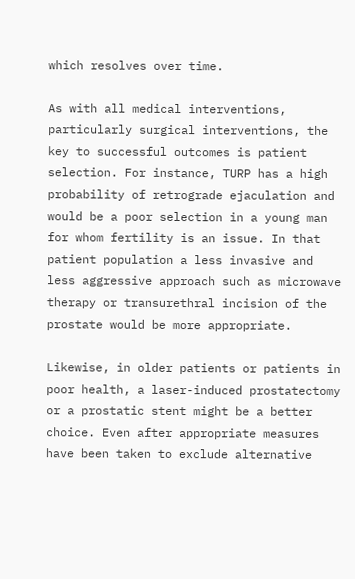which resolves over time.

As with all medical interventions, particularly surgical interventions, the key to successful outcomes is patient selection. For instance, TURP has a high probability of retrograde ejaculation and would be a poor selection in a young man for whom fertility is an issue. In that patient population a less invasive and less aggressive approach such as microwave therapy or transurethral incision of the prostate would be more appropriate.

Likewise, in older patients or patients in poor health, a laser-induced prostatectomy or a prostatic stent might be a better choice. Even after appropriate measures have been taken to exclude alternative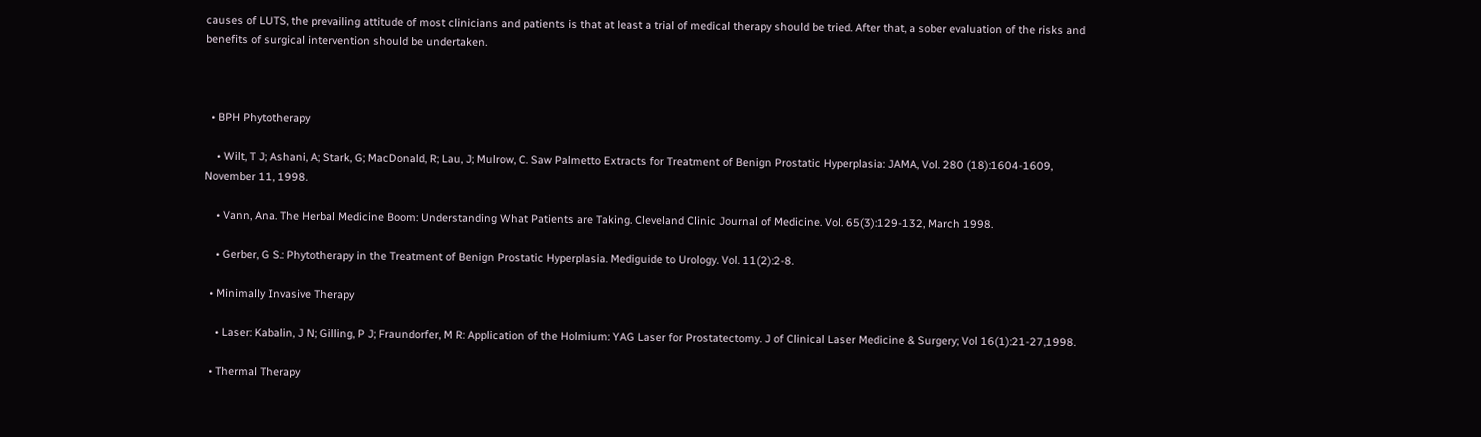causes of LUTS, the prevailing attitude of most clinicians and patients is that at least a trial of medical therapy should be tried. After that, a sober evaluation of the risks and benefits of surgical intervention should be undertaken.



  • BPH Phytotherapy

    • Wilt, T J; Ashani, A; Stark, G; MacDonald, R; Lau, J; Mulrow, C. Saw Palmetto Extracts for Treatment of Benign Prostatic Hyperplasia: JAMA, Vol. 280 (18):1604-1609, November 11, 1998.

    • Vann, Ana. The Herbal Medicine Boom: Understanding What Patients are Taking. Cleveland Clinic Journal of Medicine. Vol. 65(3):129-132, March 1998.

    • Gerber, G S.: Phytotherapy in the Treatment of Benign Prostatic Hyperplasia. Mediguide to Urology. Vol. 11(2):2-8.

  • Minimally Invasive Therapy

    • Laser: Kabalin, J N; Gilling, P J; Fraundorfer, M R: Application of the Holmium: YAG Laser for Prostatectomy. J of Clinical Laser Medicine & Surgery; Vol 16(1):21-27,1998.

  • Thermal Therapy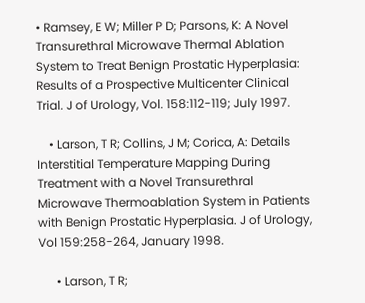• Ramsey, E W; Miller P D; Parsons, K: A Novel Transurethral Microwave Thermal Ablation System to Treat Benign Prostatic Hyperplasia: Results of a Prospective Multicenter Clinical Trial. J of Urology, Vol. 158:112-119; July 1997.

    • Larson, T R; Collins, J M; Corica, A: Details Interstitial Temperature Mapping During Treatment with a Novel Transurethral Microwave Thermoablation System in Patients with Benign Prostatic Hyperplasia. J of Urology, Vol 159:258-264, January 1998.

      • Larson, T R;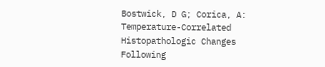Bostwick, D G; Corica, A: Temperature-Correlated Histopathologic Changes Following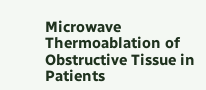Microwave Thermoablation of Obstructive Tissue in Patients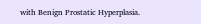with Benign Prostatic Hyperplasia.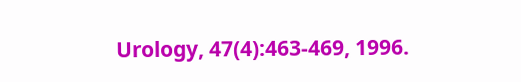Urology, 47(4):463-469, 1996.